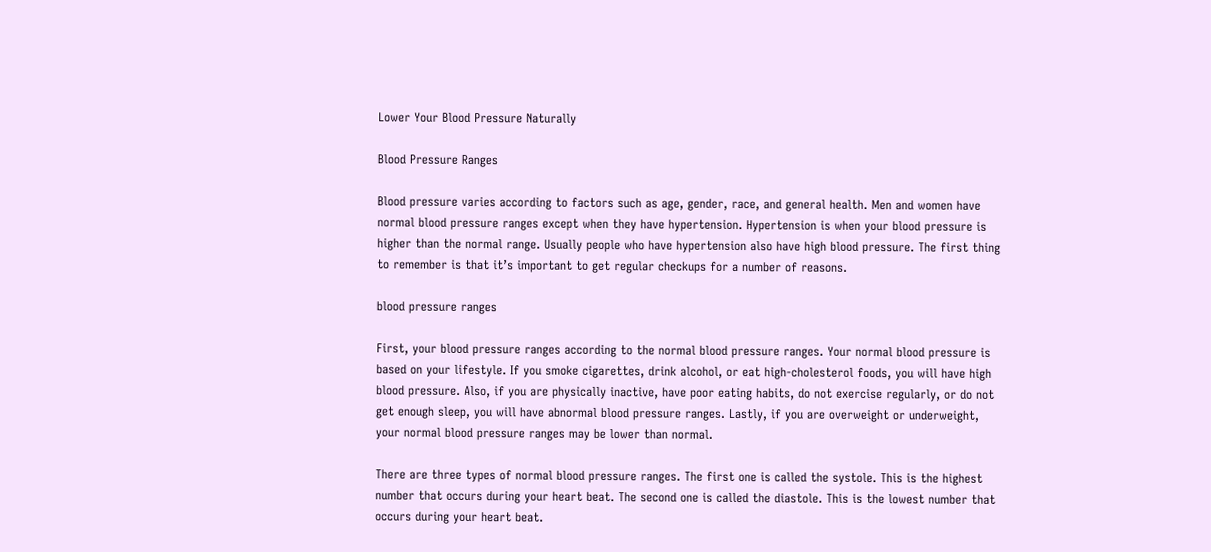Lower Your Blood Pressure Naturally

Blood Pressure Ranges

Blood pressure varies according to factors such as age, gender, race, and general health. Men and women have normal blood pressure ranges except when they have hypertension. Hypertension is when your blood pressure is higher than the normal range. Usually people who have hypertension also have high blood pressure. The first thing to remember is that it’s important to get regular checkups for a number of reasons.

blood pressure ranges

First, your blood pressure ranges according to the normal blood pressure ranges. Your normal blood pressure is based on your lifestyle. If you smoke cigarettes, drink alcohol, or eat high-cholesterol foods, you will have high blood pressure. Also, if you are physically inactive, have poor eating habits, do not exercise regularly, or do not get enough sleep, you will have abnormal blood pressure ranges. Lastly, if you are overweight or underweight, your normal blood pressure ranges may be lower than normal.

There are three types of normal blood pressure ranges. The first one is called the systole. This is the highest number that occurs during your heart beat. The second one is called the diastole. This is the lowest number that occurs during your heart beat.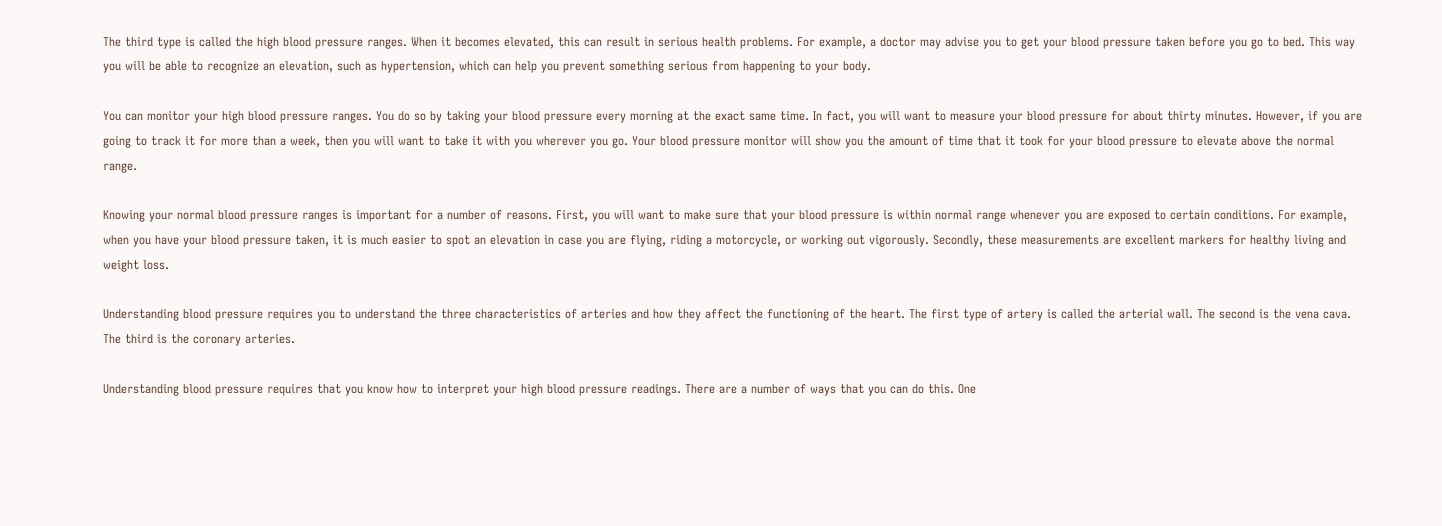The third type is called the high blood pressure ranges. When it becomes elevated, this can result in serious health problems. For example, a doctor may advise you to get your blood pressure taken before you go to bed. This way you will be able to recognize an elevation, such as hypertension, which can help you prevent something serious from happening to your body.

You can monitor your high blood pressure ranges. You do so by taking your blood pressure every morning at the exact same time. In fact, you will want to measure your blood pressure for about thirty minutes. However, if you are going to track it for more than a week, then you will want to take it with you wherever you go. Your blood pressure monitor will show you the amount of time that it took for your blood pressure to elevate above the normal range.

Knowing your normal blood pressure ranges is important for a number of reasons. First, you will want to make sure that your blood pressure is within normal range whenever you are exposed to certain conditions. For example, when you have your blood pressure taken, it is much easier to spot an elevation in case you are flying, riding a motorcycle, or working out vigorously. Secondly, these measurements are excellent markers for healthy living and weight loss.

Understanding blood pressure requires you to understand the three characteristics of arteries and how they affect the functioning of the heart. The first type of artery is called the arterial wall. The second is the vena cava. The third is the coronary arteries.

Understanding blood pressure requires that you know how to interpret your high blood pressure readings. There are a number of ways that you can do this. One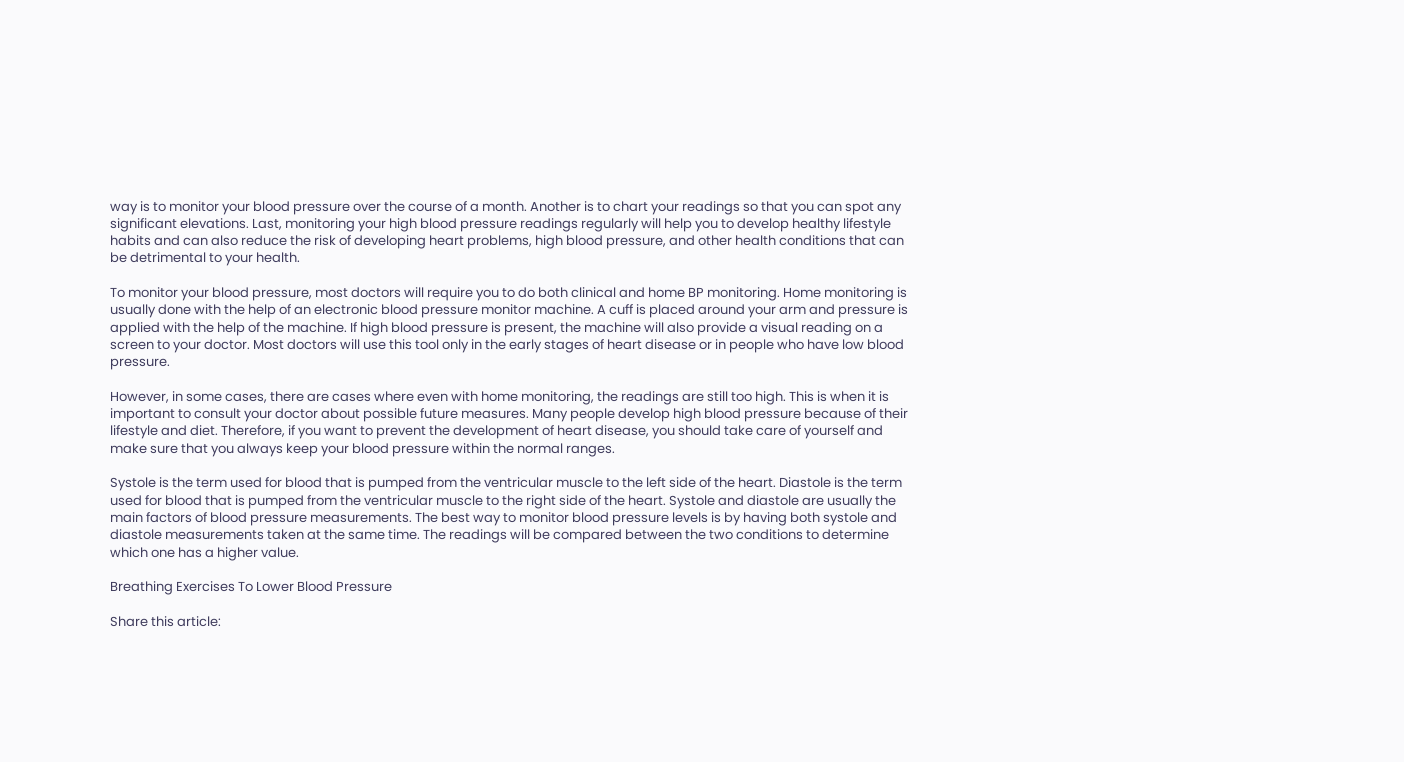way is to monitor your blood pressure over the course of a month. Another is to chart your readings so that you can spot any significant elevations. Last, monitoring your high blood pressure readings regularly will help you to develop healthy lifestyle habits and can also reduce the risk of developing heart problems, high blood pressure, and other health conditions that can be detrimental to your health.

To monitor your blood pressure, most doctors will require you to do both clinical and home BP monitoring. Home monitoring is usually done with the help of an electronic blood pressure monitor machine. A cuff is placed around your arm and pressure is applied with the help of the machine. If high blood pressure is present, the machine will also provide a visual reading on a screen to your doctor. Most doctors will use this tool only in the early stages of heart disease or in people who have low blood pressure.

However, in some cases, there are cases where even with home monitoring, the readings are still too high. This is when it is important to consult your doctor about possible future measures. Many people develop high blood pressure because of their lifestyle and diet. Therefore, if you want to prevent the development of heart disease, you should take care of yourself and make sure that you always keep your blood pressure within the normal ranges.

Systole is the term used for blood that is pumped from the ventricular muscle to the left side of the heart. Diastole is the term used for blood that is pumped from the ventricular muscle to the right side of the heart. Systole and diastole are usually the main factors of blood pressure measurements. The best way to monitor blood pressure levels is by having both systole and diastole measurements taken at the same time. The readings will be compared between the two conditions to determine which one has a higher value.

Breathing Exercises To Lower Blood Pressure

Share this article: